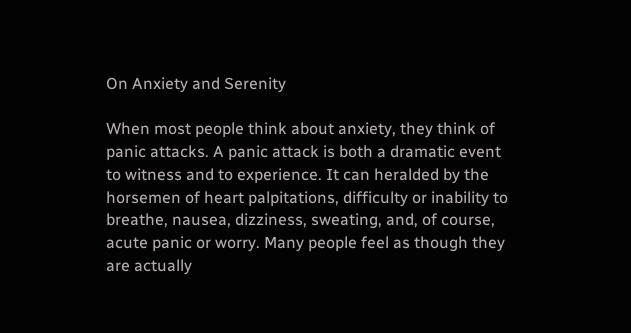On Anxiety and Serenity

When most people think about anxiety, they think of panic attacks. A panic attack is both a dramatic event to witness and to experience. It can heralded by the horsemen of heart palpitations, difficulty or inability to breathe, nausea, dizziness, sweating, and, of course, acute panic or worry. Many people feel as though they are actually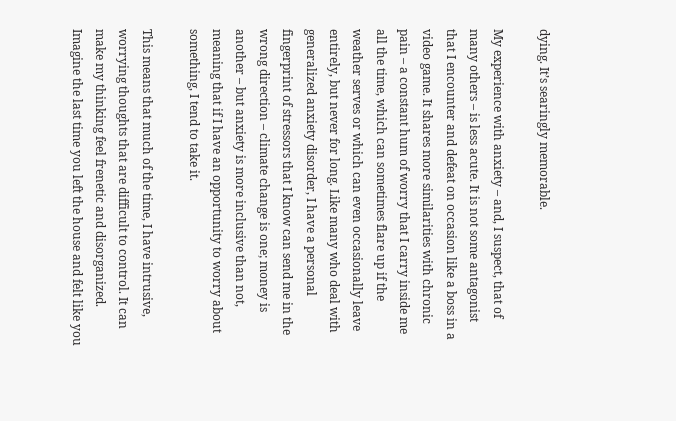dying. It’s searingly memorable.

My experience with anxiety – and, I suspect, that of many others – is less acute. It is not some antagonist that I encounter and defeat on occasion like a boss in a video game. It shares more similarities with chronic pain – a constant hum of worry that I carry inside me all the time, which can sometimes flare up if the weather serves or which can even occasionally leave entirely, but never for long. Like many who deal with generalized anxiety disorder, I have a personal fingerprint of stressors that I know can send me in the wrong direction – climate change is one; money is another – but anxiety is more inclusive than not, meaning that if I have an opportunity to worry about something, I tend to take it.

This means that much of the time, I have intrusive, worrying thoughts that are difficult to control. It can make my thinking feel frenetic and disorganized. Imagine the last time you left the house and felt like you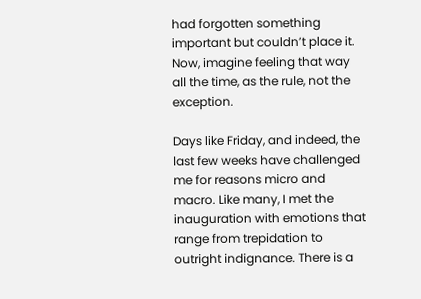had forgotten something important but couldn’t place it. Now, imagine feeling that way all the time, as the rule, not the exception.

Days like Friday, and indeed, the last few weeks have challenged me for reasons micro and macro. Like many, I met the inauguration with emotions that range from trepidation to outright indignance. There is a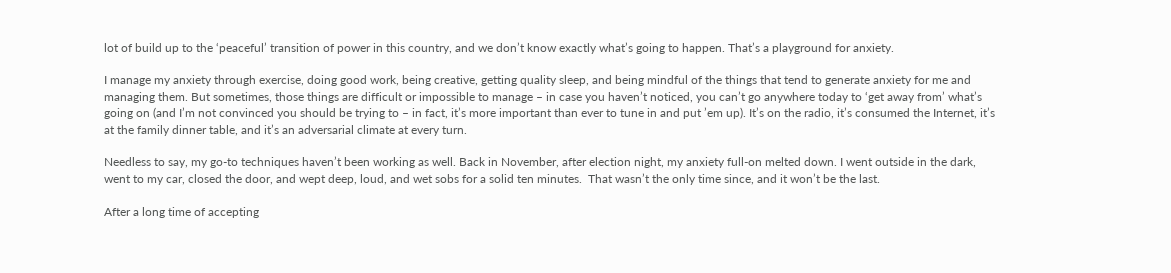lot of build up to the ‘peaceful’ transition of power in this country, and we don’t know exactly what’s going to happen. That’s a playground for anxiety.

I manage my anxiety through exercise, doing good work, being creative, getting quality sleep, and being mindful of the things that tend to generate anxiety for me and managing them. But sometimes, those things are difficult or impossible to manage – in case you haven’t noticed, you can’t go anywhere today to ‘get away from’ what’s going on (and I’m not convinced you should be trying to – in fact, it’s more important than ever to tune in and put ’em up). It’s on the radio, it’s consumed the Internet, it’s at the family dinner table, and it’s an adversarial climate at every turn.

Needless to say, my go-to techniques haven’t been working as well. Back in November, after election night, my anxiety full-on melted down. I went outside in the dark, went to my car, closed the door, and wept deep, loud, and wet sobs for a solid ten minutes.  That wasn’t the only time since, and it won’t be the last.

After a long time of accepting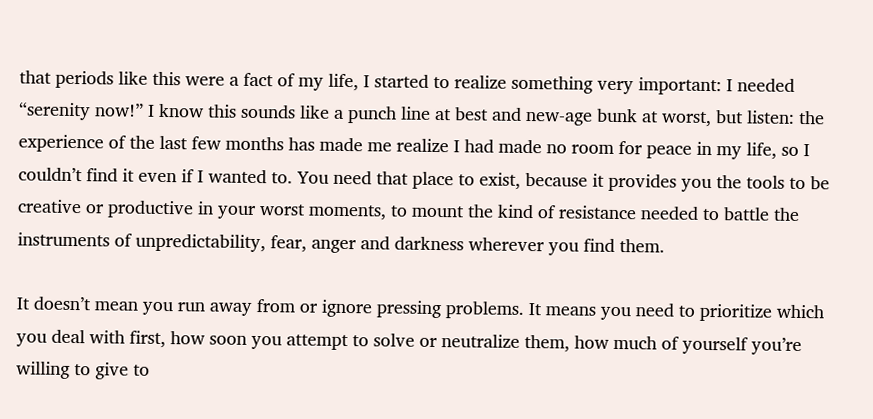that periods like this were a fact of my life, I started to realize something very important: I needed “serenity now!” I know this sounds like a punch line at best and new-age bunk at worst, but listen: the experience of the last few months has made me realize I had made no room for peace in my life, so I couldn’t find it even if I wanted to. You need that place to exist, because it provides you the tools to be creative or productive in your worst moments, to mount the kind of resistance needed to battle the instruments of unpredictability, fear, anger and darkness wherever you find them.

It doesn’t mean you run away from or ignore pressing problems. It means you need to prioritize which you deal with first, how soon you attempt to solve or neutralize them, how much of yourself you’re willing to give to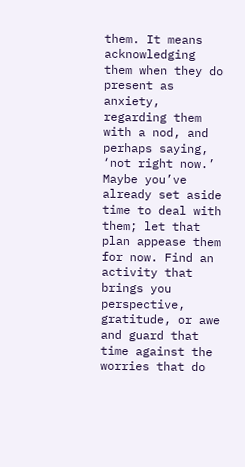them. It means acknowledging them when they do present as anxiety, regarding them with a nod, and perhaps saying, ‘not right now.’ Maybe you’ve already set aside time to deal with them; let that plan appease them for now. Find an activity that brings you perspective, gratitude, or awe and guard that time against the worries that do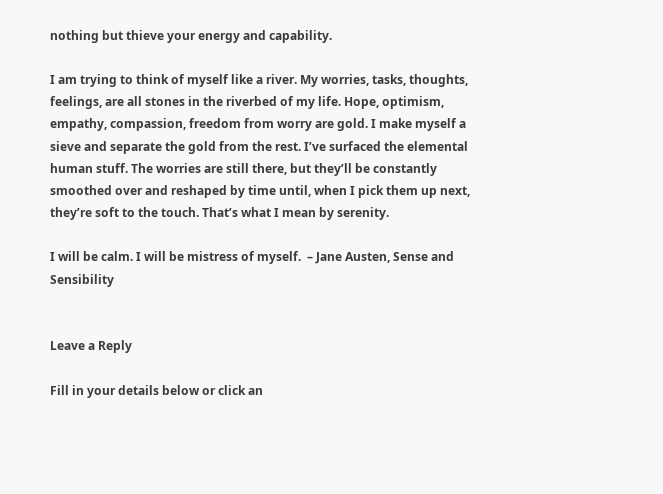nothing but thieve your energy and capability.

I am trying to think of myself like a river. My worries, tasks, thoughts, feelings, are all stones in the riverbed of my life. Hope, optimism, empathy, compassion, freedom from worry are gold. I make myself a sieve and separate the gold from the rest. I’ve surfaced the elemental human stuff. The worries are still there, but they’ll be constantly smoothed over and reshaped by time until, when I pick them up next, they’re soft to the touch. That’s what I mean by serenity.

I will be calm. I will be mistress of myself.  – Jane Austen, Sense and Sensibility


Leave a Reply

Fill in your details below or click an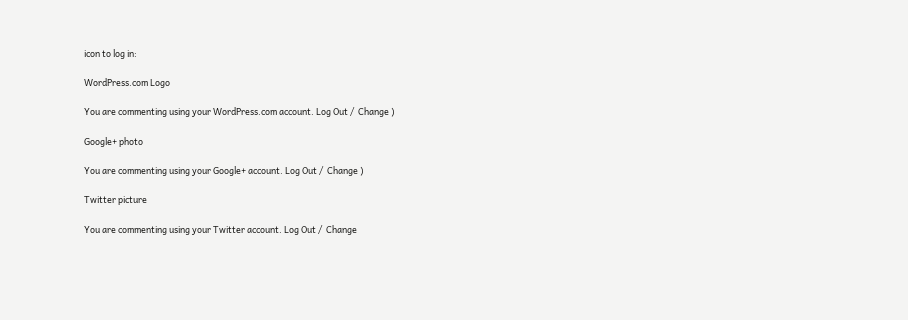icon to log in:

WordPress.com Logo

You are commenting using your WordPress.com account. Log Out /  Change )

Google+ photo

You are commenting using your Google+ account. Log Out /  Change )

Twitter picture

You are commenting using your Twitter account. Log Out /  Change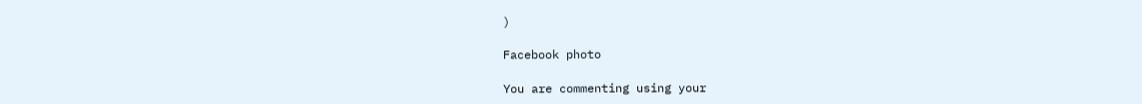)

Facebook photo

You are commenting using your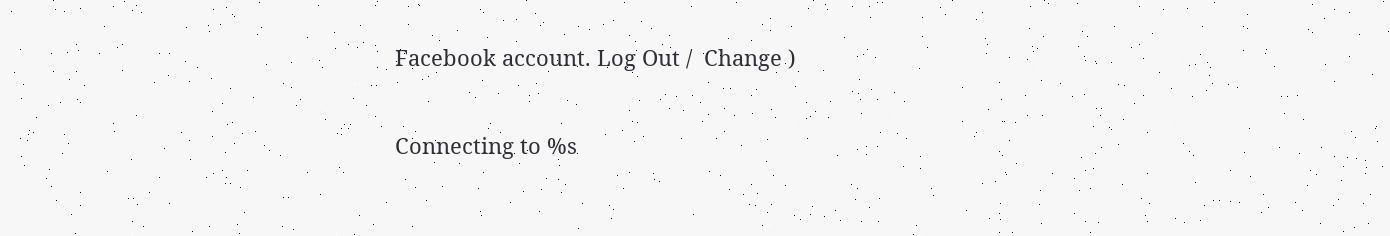Facebook account. Log Out /  Change )

Connecting to %s